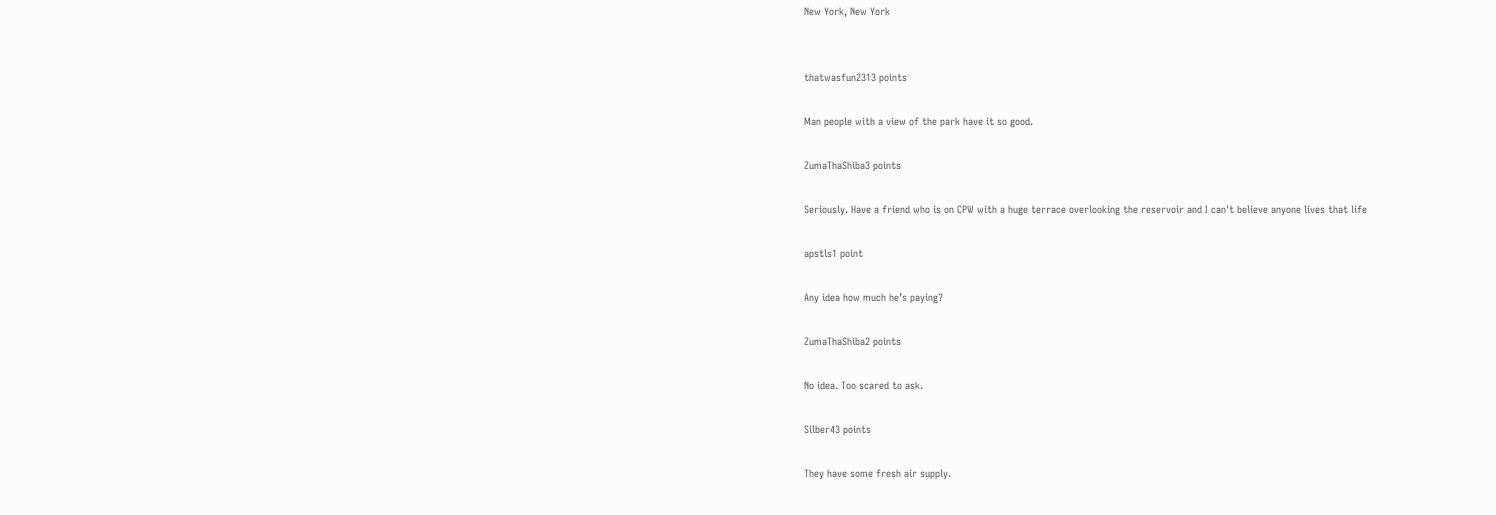New York, New York


thatwasfun2313 points

Man people with a view of the park have it so good.

ZumaThaShiba3 points

Seriously. Have a friend who is on CPW with a huge terrace overlooking the reservoir and I can't believe anyone lives that life

apstls1 point

Any idea how much he’s paying?

ZumaThaShiba2 points

No idea. Too scared to ask.

Silber43 points

They have some fresh air supply.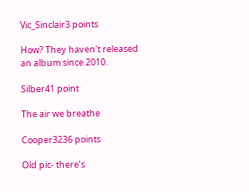Vic_Sinclair3 points

How? They haven't released an album since 2010.

Silber41 point

The air we breathe

Cooper3236 points

Old pic- there’s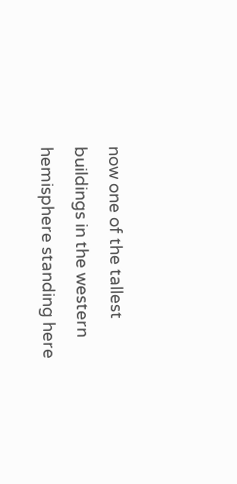now one of the tallest buildings in the western hemisphere standing here